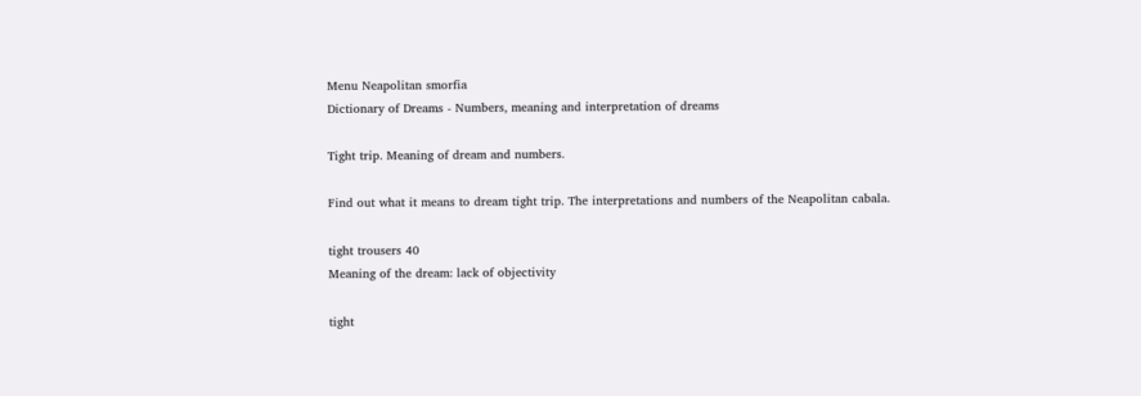Menu Neapolitan smorfia
Dictionary of Dreams - Numbers, meaning and interpretation of dreams

Tight trip. Meaning of dream and numbers.

Find out what it means to dream tight trip. The interpretations and numbers of the Neapolitan cabala.

tight trousers 40
Meaning of the dream: lack of objectivity

tight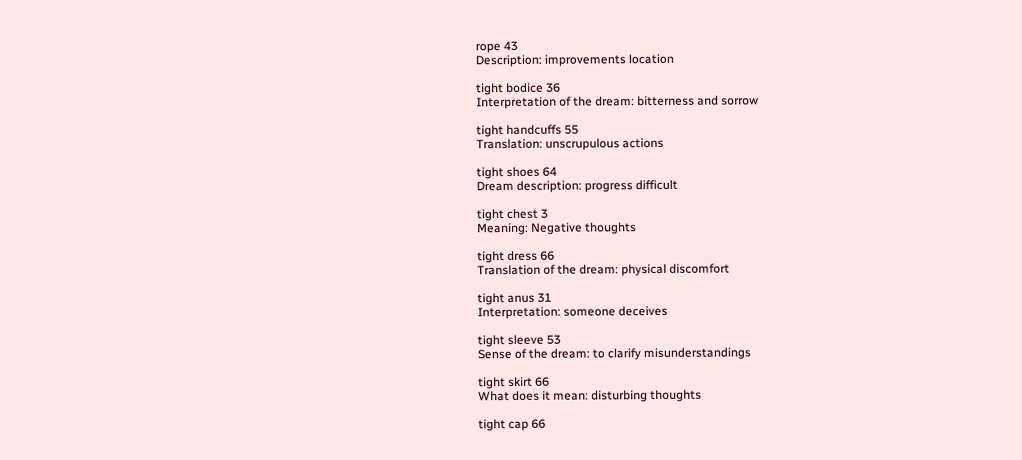rope 43
Description: improvements location

tight bodice 36
Interpretation of the dream: bitterness and sorrow

tight handcuffs 55
Translation: unscrupulous actions

tight shoes 64
Dream description: progress difficult

tight chest 3
Meaning: Negative thoughts

tight dress 66
Translation of the dream: physical discomfort

tight anus 31
Interpretation: someone deceives

tight sleeve 53
Sense of the dream: to clarify misunderstandings

tight skirt 66
What does it mean: disturbing thoughts

tight cap 66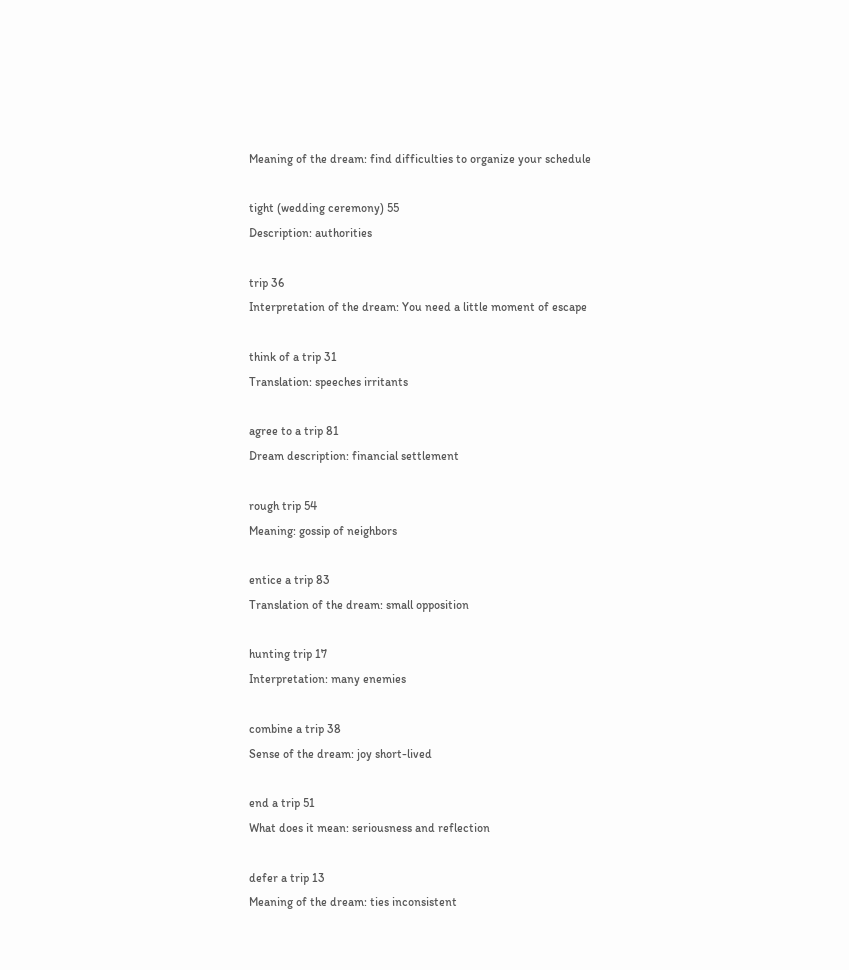Meaning of the dream: find difficulties to organize your schedule

tight (wedding ceremony) 55
Description: authorities

trip 36
Interpretation of the dream: You need a little moment of escape

think of a trip 31
Translation: speeches irritants

agree to a trip 81
Dream description: financial settlement

rough trip 54
Meaning: gossip of neighbors

entice a trip 83
Translation of the dream: small opposition

hunting trip 17
Interpretation: many enemies

combine a trip 38
Sense of the dream: joy short-lived

end a trip 51
What does it mean: seriousness and reflection

defer a trip 13
Meaning of the dream: ties inconsistent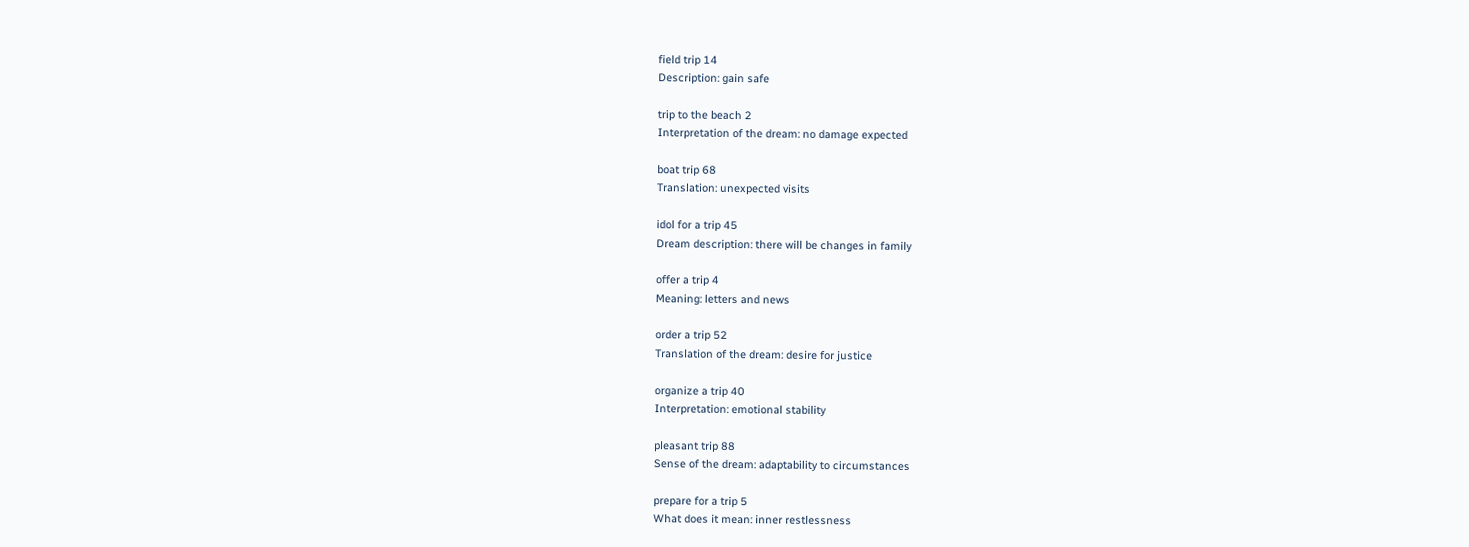field trip 14
Description: gain safe

trip to the beach 2
Interpretation of the dream: no damage expected

boat trip 68
Translation: unexpected visits

idol for a trip 45
Dream description: there will be changes in family

offer a trip 4
Meaning: letters and news

order a trip 52
Translation of the dream: desire for justice

organize a trip 40
Interpretation: emotional stability

pleasant trip 88
Sense of the dream: adaptability to circumstances

prepare for a trip 5
What does it mean: inner restlessness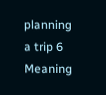planning a trip 6
Meaning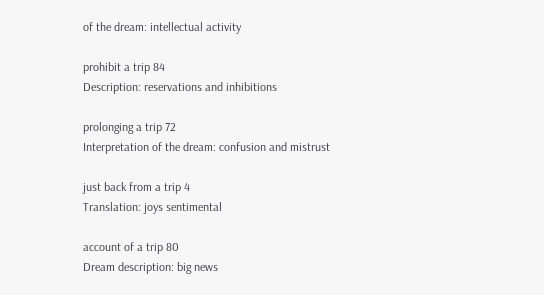of the dream: intellectual activity

prohibit a trip 84
Description: reservations and inhibitions

prolonging a trip 72
Interpretation of the dream: confusion and mistrust

just back from a trip 4
Translation: joys sentimental

account of a trip 80
Dream description: big news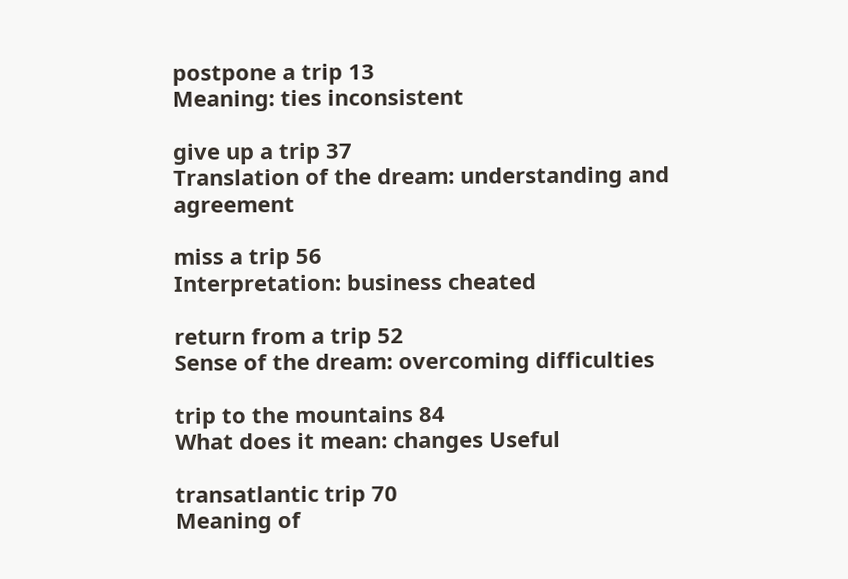postpone a trip 13
Meaning: ties inconsistent

give up a trip 37
Translation of the dream: understanding and agreement

miss a trip 56
Interpretation: business cheated

return from a trip 52
Sense of the dream: overcoming difficulties

trip to the mountains 84
What does it mean: changes Useful

transatlantic trip 70
Meaning of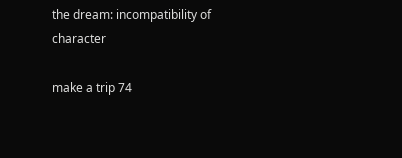the dream: incompatibility of character

make a trip 74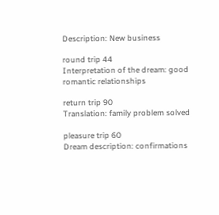Description: New business

round trip 44
Interpretation of the dream: good romantic relationships

return trip 90
Translation: family problem solved

pleasure trip 60
Dream description: confirmations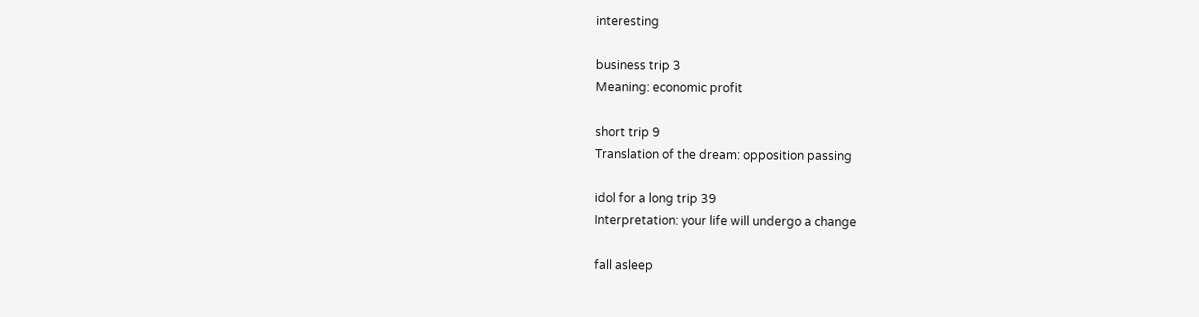interesting

business trip 3
Meaning: economic profit

short trip 9
Translation of the dream: opposition passing

idol for a long trip 39
Interpretation: your life will undergo a change

fall asleep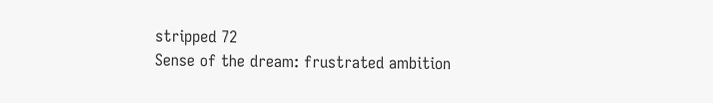stripped 72
Sense of the dream: frustrated ambition